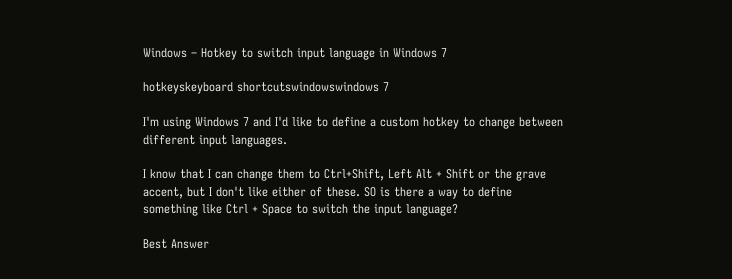Windows – Hotkey to switch input language in Windows 7

hotkeyskeyboard shortcutswindowswindows 7

I'm using Windows 7 and I'd like to define a custom hotkey to change between different input languages.

I know that I can change them to Ctrl+Shift, Left Alt + Shift or the grave accent, but I don't like either of these. SO is there a way to define something like Ctrl + Space to switch the input language?

Best Answer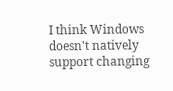I think Windows doesn't natively support changing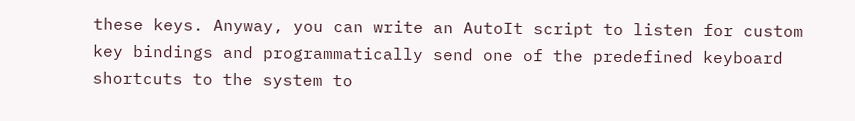these keys. Anyway, you can write an AutoIt script to listen for custom key bindings and programmatically send one of the predefined keyboard shortcuts to the system to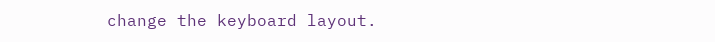change the keyboard layout.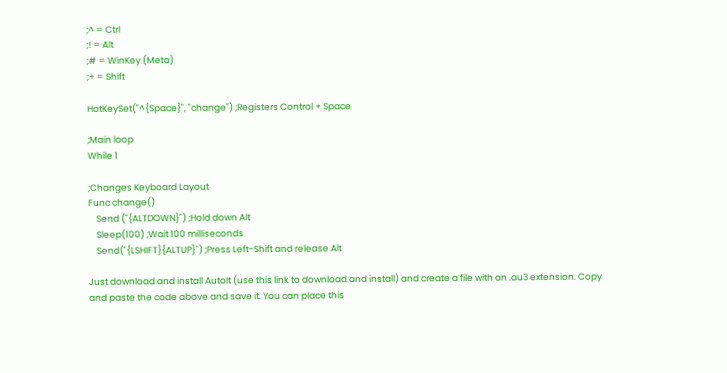;^ = Ctrl
;! = Alt
;# = WinKey (Meta)
;+ = Shift

HotKeySet("^{Space}", "change") ;Registers Control + Space

;Main loop
While 1

;Changes Keyboard Layout
Func change()
    Send ("{ALTDOWN}") ;Hold down Alt
    Sleep(100) ;Wait 100 milliseconds
    Send("{LSHIFT}{ALTUP}") ;Press Left-Shift and release Alt

Just download and install AutoIt (use this link to download and install) and create a file with an .au3 extension. Copy and paste the code above and save it. You can place this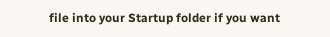file into your Startup folder if you want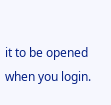it to be opened when you login.